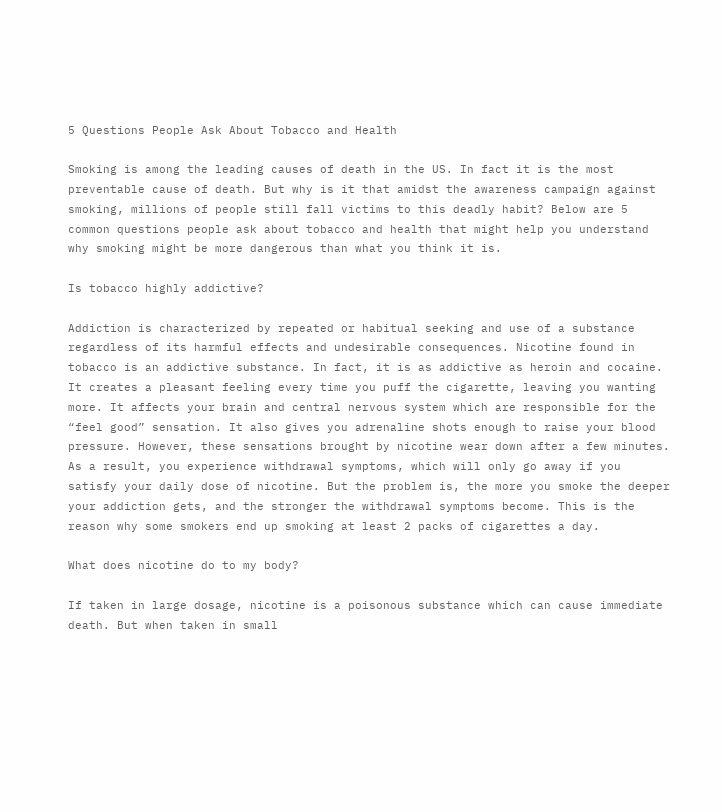5 Questions People Ask About Tobacco and Health

Smoking is among the leading causes of death in the US. In fact it is the most preventable cause of death. But why is it that amidst the awareness campaign against smoking, millions of people still fall victims to this deadly habit? Below are 5 common questions people ask about tobacco and health that might help you understand why smoking might be more dangerous than what you think it is.

Is tobacco highly addictive?

Addiction is characterized by repeated or habitual seeking and use of a substance regardless of its harmful effects and undesirable consequences. Nicotine found in tobacco is an addictive substance. In fact, it is as addictive as heroin and cocaine. It creates a pleasant feeling every time you puff the cigarette, leaving you wanting more. It affects your brain and central nervous system which are responsible for the “feel good” sensation. It also gives you adrenaline shots enough to raise your blood pressure. However, these sensations brought by nicotine wear down after a few minutes. As a result, you experience withdrawal symptoms, which will only go away if you satisfy your daily dose of nicotine. But the problem is, the more you smoke the deeper your addiction gets, and the stronger the withdrawal symptoms become. This is the reason why some smokers end up smoking at least 2 packs of cigarettes a day.

What does nicotine do to my body?

If taken in large dosage, nicotine is a poisonous substance which can cause immediate death. But when taken in small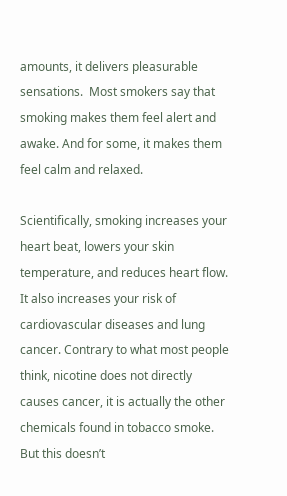amounts, it delivers pleasurable sensations.  Most smokers say that smoking makes them feel alert and awake. And for some, it makes them feel calm and relaxed.

Scientifically, smoking increases your heart beat, lowers your skin temperature, and reduces heart flow. It also increases your risk of cardiovascular diseases and lung cancer. Contrary to what most people think, nicotine does not directly causes cancer, it is actually the other chemicals found in tobacco smoke. But this doesn’t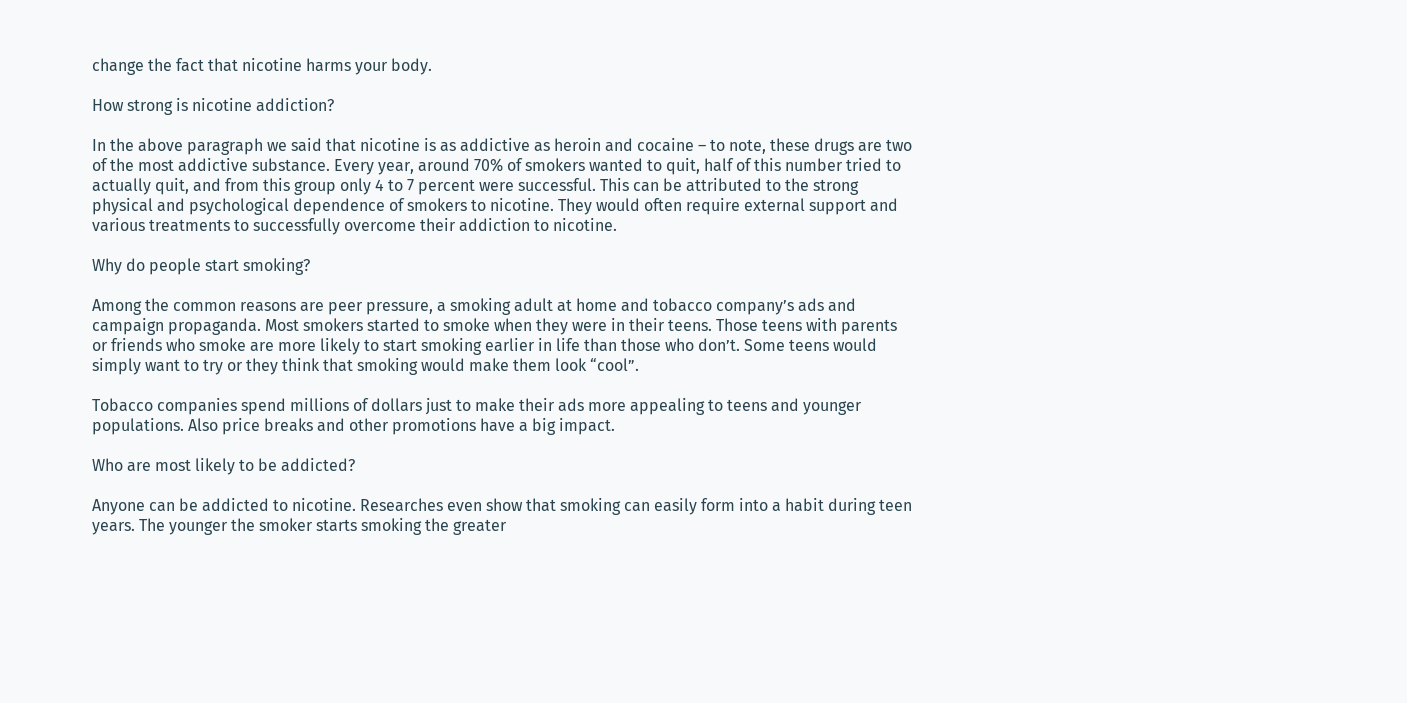change the fact that nicotine harms your body.

How strong is nicotine addiction?

In the above paragraph we said that nicotine is as addictive as heroin and cocaine – to note, these drugs are two of the most addictive substance. Every year, around 70% of smokers wanted to quit, half of this number tried to actually quit, and from this group only 4 to 7 percent were successful. This can be attributed to the strong physical and psychological dependence of smokers to nicotine. They would often require external support and various treatments to successfully overcome their addiction to nicotine.

Why do people start smoking?

Among the common reasons are peer pressure, a smoking adult at home and tobacco company’s ads and campaign propaganda. Most smokers started to smoke when they were in their teens. Those teens with parents or friends who smoke are more likely to start smoking earlier in life than those who don’t. Some teens would simply want to try or they think that smoking would make them look “cool”.

Tobacco companies spend millions of dollars just to make their ads more appealing to teens and younger populations. Also price breaks and other promotions have a big impact.

Who are most likely to be addicted?

Anyone can be addicted to nicotine. Researches even show that smoking can easily form into a habit during teen years. The younger the smoker starts smoking the greater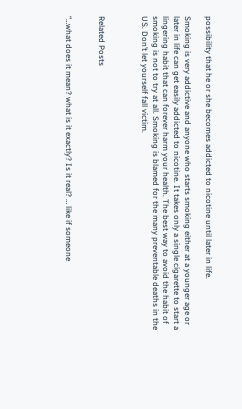possibility that he or she becomes addicted to nicotine until later in life.

Smoking is very addictive and anyone who starts smoking either at a younger age or later in life can get easily addicted to nicotine. It takes only a single cigarette to start a lingering habit that can forever harm your health. The best way to avoid the habit of smoking is not to try at all. Smoking is blamed for the many preventable deaths in the US. Don’t let yourself fall victim.



Related Posts


“…what does it mean? what is it exactly? Is it real? … like if someone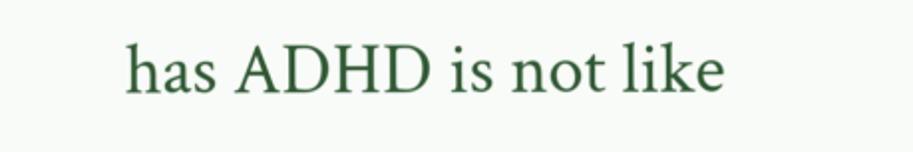has ADHD is not like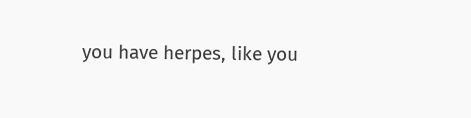you have herpes, like you